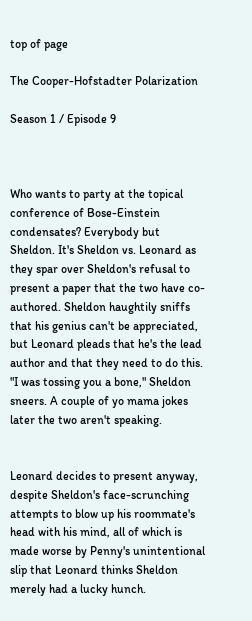top of page

The Cooper-Hofstadter Polarization

Season 1 / Episode 9



Who wants to party at the topical conference of Bose-Einstein condensates? Everybody but Sheldon. It's Sheldon vs. Leonard as they spar over Sheldon's refusal to present a paper that the two have co-authored. Sheldon haughtily sniffs that his genius can't be appreciated, but Leonard pleads that he's the lead author and that they need to do this. "I was tossing you a bone," Sheldon sneers. A couple of yo mama jokes later the two aren't speaking.


Leonard decides to present anyway, despite Sheldon's face-scrunching attempts to blow up his roommate's head with his mind, all of which is made worse by Penny's unintentional slip that Leonard thinks Sheldon merely had a lucky hunch.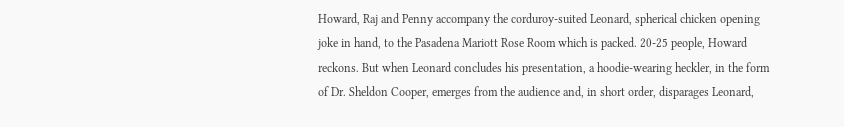Howard, Raj and Penny accompany the corduroy-suited Leonard, spherical chicken opening joke in hand, to the Pasadena Mariott Rose Room which is packed. 20-25 people, Howard reckons. But when Leonard concludes his presentation, a hoodie-wearing heckler, in the form of Dr. Sheldon Cooper, emerges from the audience and, in short order, disparages Leonard,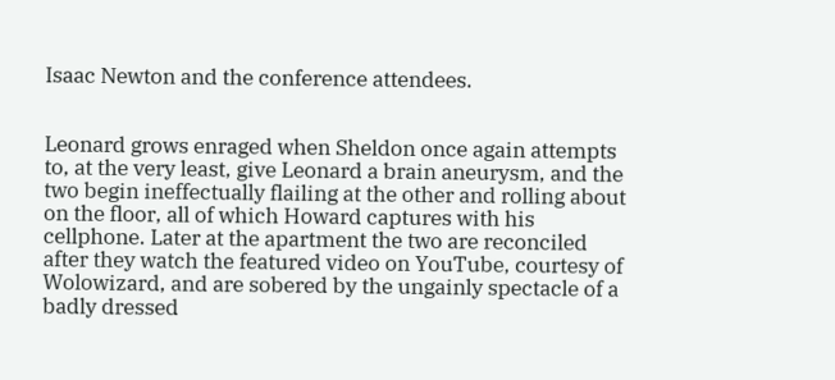Isaac Newton and the conference attendees.


Leonard grows enraged when Sheldon once again attempts to, at the very least, give Leonard a brain aneurysm, and the two begin ineffectually flailing at the other and rolling about on the floor, all of which Howard captures with his cellphone. Later at the apartment the two are reconciled after they watch the featured video on YouTube, courtesy of Wolowizard, and are sobered by the ungainly spectacle of a badly dressed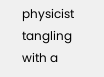physicist tangling with a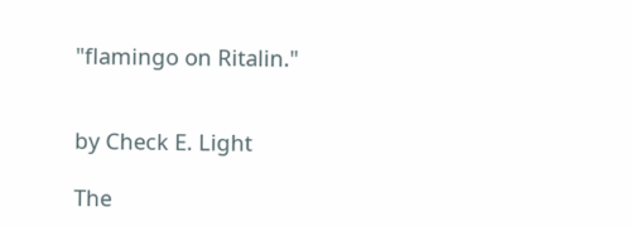"flamingo on Ritalin."


by Check E. Light

The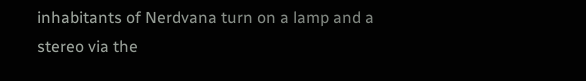inhabitants of Nerdvana turn on a lamp and a stereo via the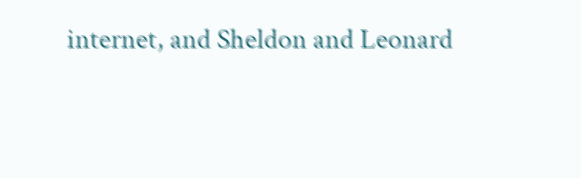internet, and Sheldon and Leonard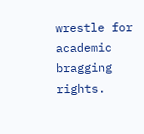wrestle for academic bragging rights.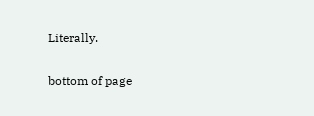Literally.

bottom of page